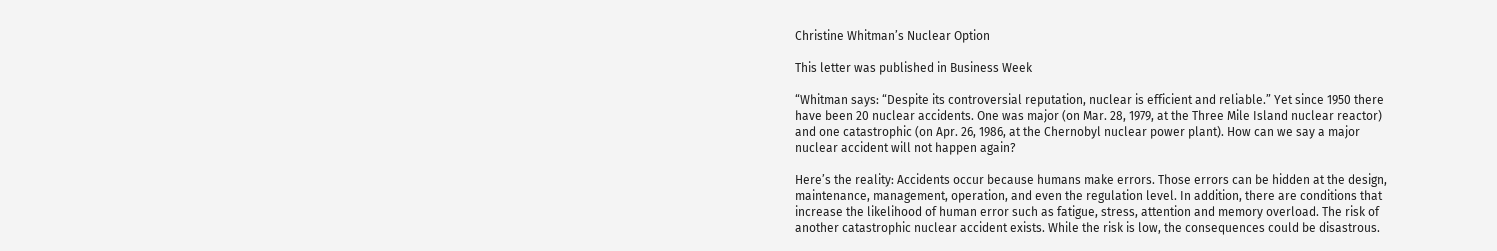Christine Whitman’s Nuclear Option

This letter was published in Business Week

“Whitman says: “Despite its controversial reputation, nuclear is efficient and reliable.” Yet since 1950 there have been 20 nuclear accidents. One was major (on Mar. 28, 1979, at the Three Mile Island nuclear reactor) and one catastrophic (on Apr. 26, 1986, at the Chernobyl nuclear power plant). How can we say a major nuclear accident will not happen again?

Here’s the reality: Accidents occur because humans make errors. Those errors can be hidden at the design, maintenance, management, operation, and even the regulation level. In addition, there are conditions that increase the likelihood of human error such as fatigue, stress, attention and memory overload. The risk of another catastrophic nuclear accident exists. While the risk is low, the consequences could be disastrous.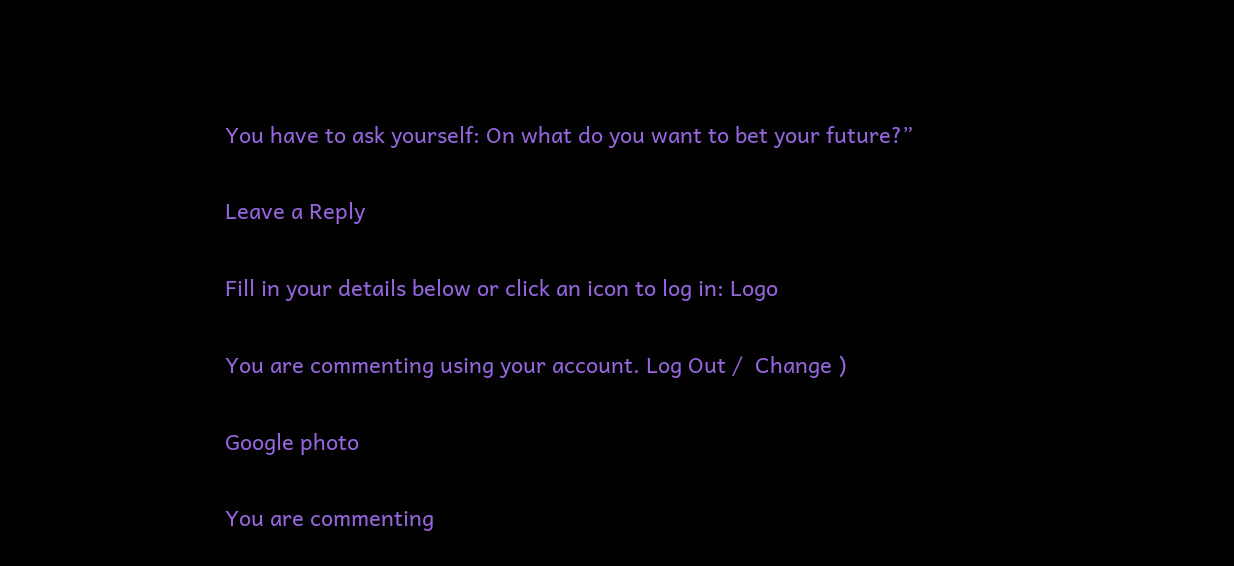You have to ask yourself: On what do you want to bet your future?”

Leave a Reply

Fill in your details below or click an icon to log in: Logo

You are commenting using your account. Log Out /  Change )

Google photo

You are commenting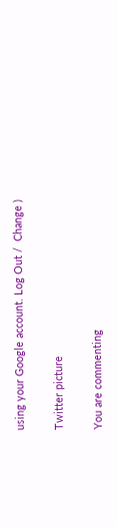using your Google account. Log Out /  Change )

Twitter picture

You are commenting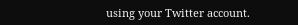using your Twitter account.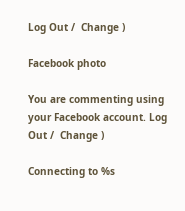Log Out /  Change )

Facebook photo

You are commenting using your Facebook account. Log Out /  Change )

Connecting to %s